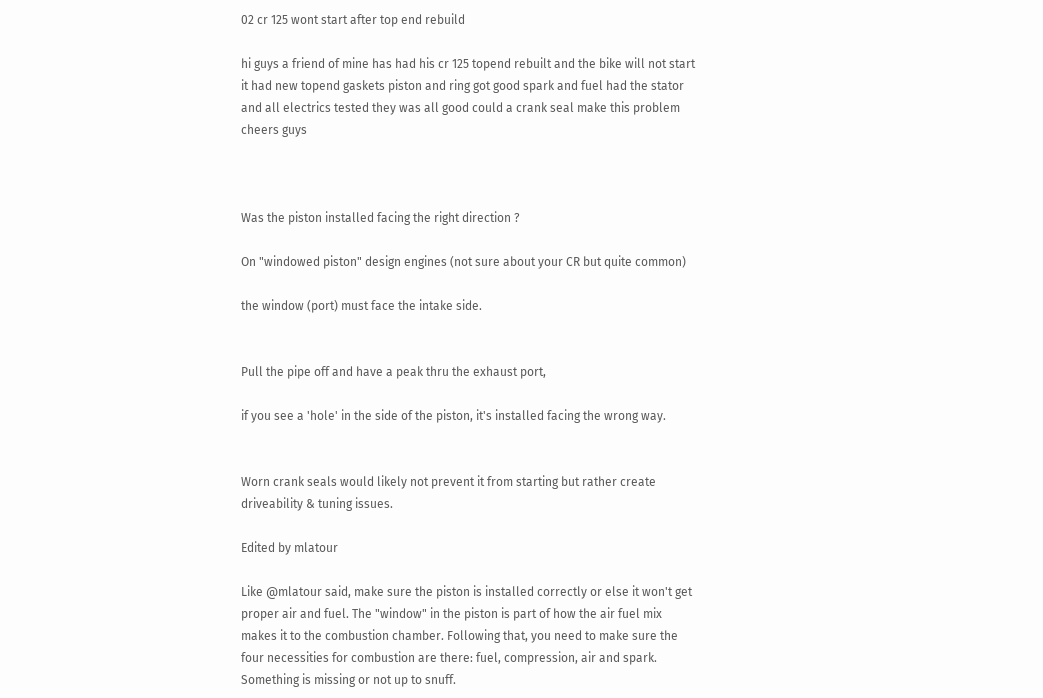02 cr 125 wont start after top end rebuild

hi guys a friend of mine has had his cr 125 topend rebuilt and the bike will not start it had new topend gaskets piston and ring got good spark and fuel had the stator and all electrics tested they was all good could a crank seal make this problem cheers guys



Was the piston installed facing the right direction ?

On "windowed piston" design engines (not sure about your CR but quite common)

the window (port) must face the intake side.


Pull the pipe off and have a peak thru the exhaust port,

if you see a 'hole' in the side of the piston, it's installed facing the wrong way.


Worn crank seals would likely not prevent it from starting but rather create driveability & tuning issues.

Edited by mlatour

Like @mlatour said, make sure the piston is installed correctly or else it won't get proper air and fuel. The "window" in the piston is part of how the air fuel mix makes it to the combustion chamber. Following that, you need to make sure the four necessities for combustion are there: fuel, compression, air and spark. Something is missing or not up to snuff.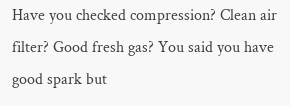Have you checked compression? Clean air filter? Good fresh gas? You said you have good spark but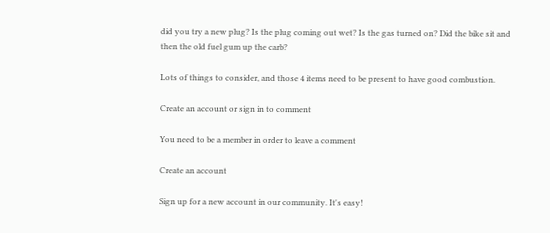did you try a new plug? Is the plug coming out wet? Is the gas turned on? Did the bike sit and then the old fuel gum up the carb?

Lots of things to consider, and those 4 items need to be present to have good combustion.

Create an account or sign in to comment

You need to be a member in order to leave a comment

Create an account

Sign up for a new account in our community. It's easy!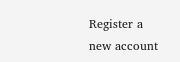Register a new account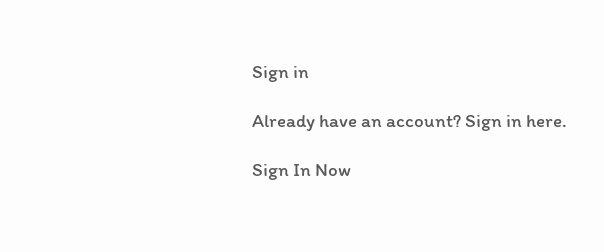Sign in

Already have an account? Sign in here.

Sign In Now